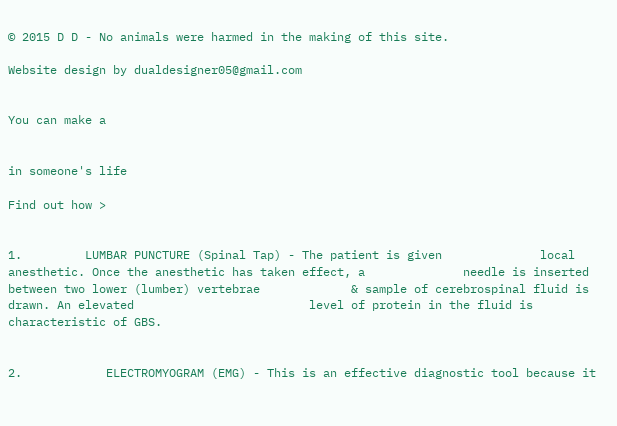© 2015 D D - No animals were harmed in the making of this site.

Website design by dualdesigner05@gmail.com


You can make a


in someone's life

Find out how >


1.         LUMBAR PUNCTURE (Spinal Tap) - The patient is given              local anesthetic. Once the anesthetic has taken effect, a              needle is inserted between two lower (lumber) vertebrae             & sample of cerebrospinal fluid is drawn. An elevated                         level of protein in the fluid is characteristic of GBS.


2.            ELECTROMYOGRAM (EMG) - This is an effective diagnostic tool because it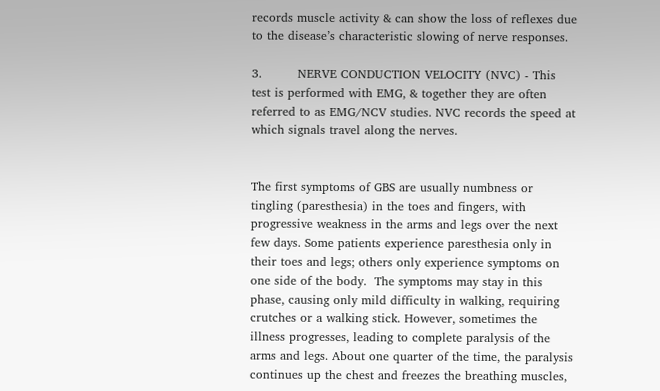records muscle activity & can show the loss of reflexes due to the disease’s characteristic slowing of nerve responses.

3.         NERVE CONDUCTION VELOCITY (NVC) - This test is performed with EMG, & together they are often referred to as EMG/NCV studies. NVC records the speed at which signals travel along the nerves.


The first symptoms of GBS are usually numbness or tingling (paresthesia) in the toes and fingers, with progressive weakness in the arms and legs over the next few days. Some patients experience paresthesia only in their toes and legs; others only experience symptoms on one side of the body.  The symptoms may stay in this phase, causing only mild difficulty in walking, requiring crutches or a walking stick. However, sometimes the illness progresses, leading to complete paralysis of the arms and legs. About one quarter of the time, the paralysis continues up the chest and freezes the breathing muscles,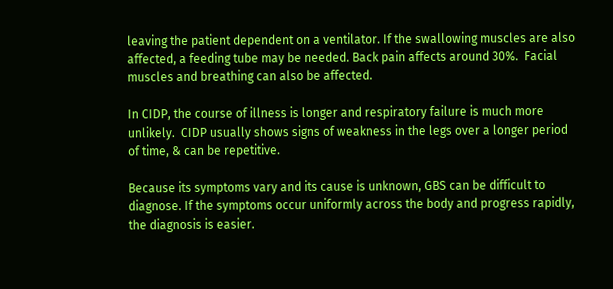leaving the patient dependent on a ventilator. If the swallowing muscles are also affected, a feeding tube may be needed. Back pain affects around 30%.  Facial muscles and breathing can also be affected.

In CIDP, the course of illness is longer and respiratory failure is much more unlikely.  CIDP usually shows signs of weakness in the legs over a longer period of time, & can be repetitive.

Because its symptoms vary and its cause is unknown, GBS can be difficult to diagnose. If the symptoms occur uniformly across the body and progress rapidly, the diagnosis is easier.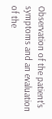Observation of the patient's symptoms and an evaluation of the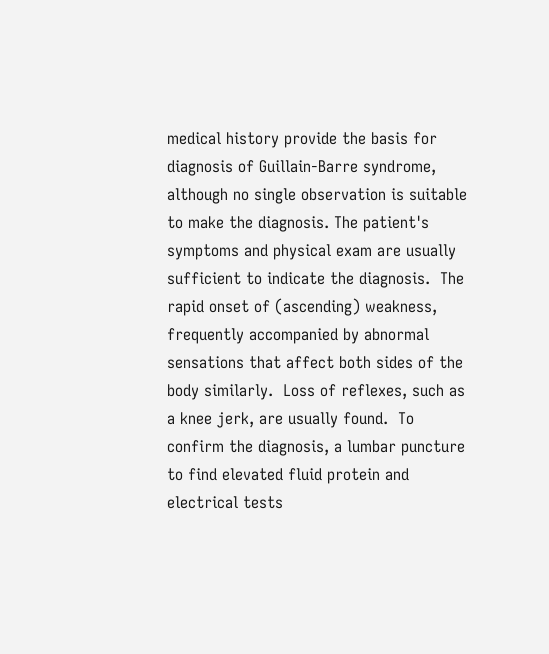medical history provide the basis for diagnosis of Guillain-Barre syndrome, although no single observation is suitable to make the diagnosis. The patient's symptoms and physical exam are usually sufficient to indicate the diagnosis.  The rapid onset of (ascending) weakness, frequently accompanied by abnormal sensations that affect both sides of the body similarly.  Loss of reflexes, such as a knee jerk, are usually found.  To confirm the diagnosis, a lumbar puncture to find elevated fluid protein and electrical tests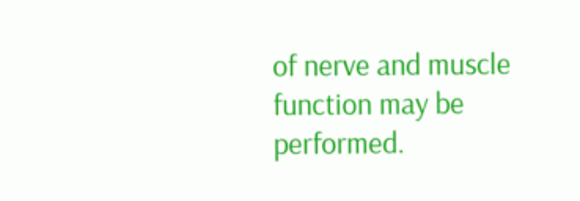of nerve and muscle function may be performed.